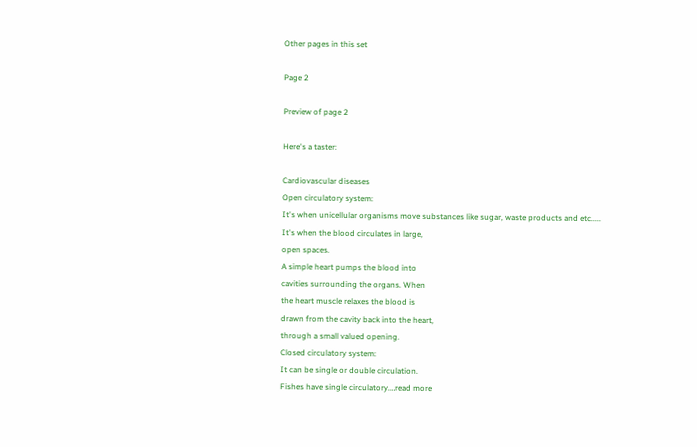Other pages in this set

Page 2

Preview of page 2

Here's a taster:

Cardiovascular diseases
Open circulatory system:
It's when unicellular organisms move substances like sugar, waste products and etc.....
It's when the blood circulates in large,
open spaces.
A simple heart pumps the blood into
cavities surrounding the organs. When
the heart muscle relaxes the blood is
drawn from the cavity back into the heart,
through a small valued opening.
Closed circulatory system:
It can be single or double circulation.
Fishes have single circulatory.…read more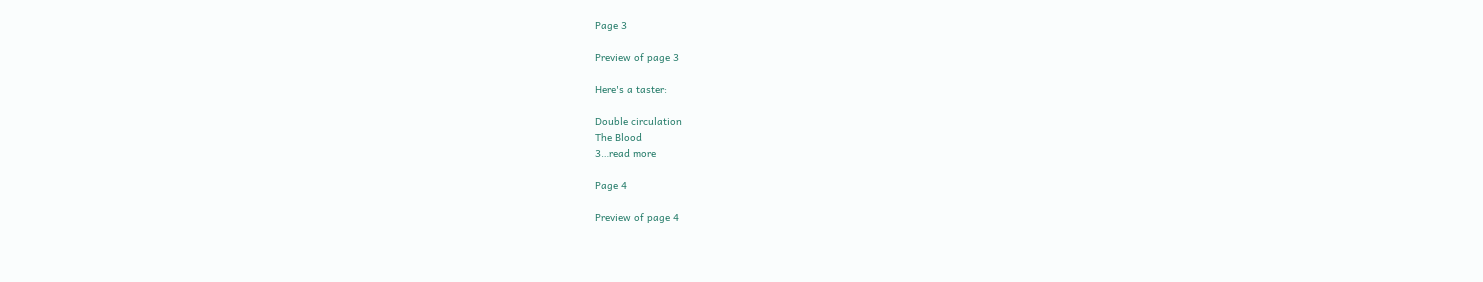Page 3

Preview of page 3

Here's a taster:

Double circulation
The Blood
3…read more

Page 4

Preview of page 4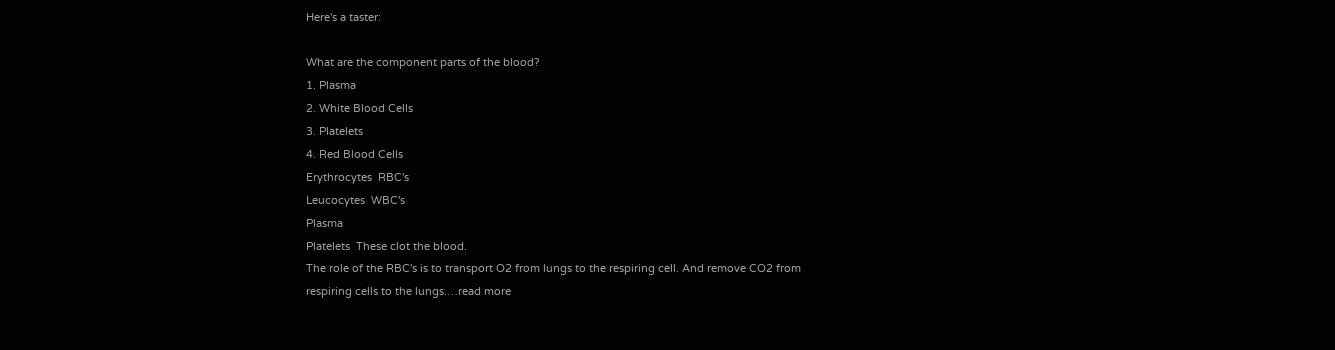Here's a taster:

What are the component parts of the blood?
1. Plasma
2. White Blood Cells
3. Platelets
4. Red Blood Cells
Erythrocytes  RBC's
Leucocytes  WBC's
Plasma
Platelets  These clot the blood.
The role of the RBC's is to transport O2 from lungs to the respiring cell. And remove CO2 from
respiring cells to the lungs.…read more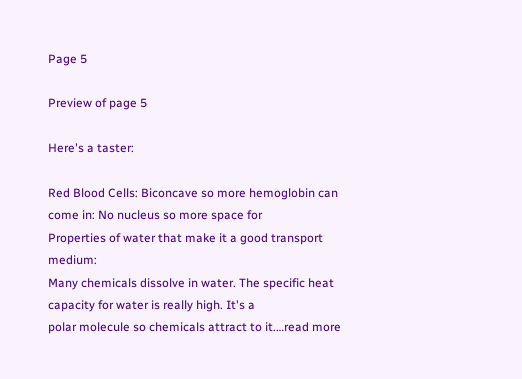Page 5

Preview of page 5

Here's a taster:

Red Blood Cells: Biconcave so more hemoglobin can come in: No nucleus so more space for
Properties of water that make it a good transport medium:
Many chemicals dissolve in water. The specific heat capacity for water is really high. It's a
polar molecule so chemicals attract to it.…read more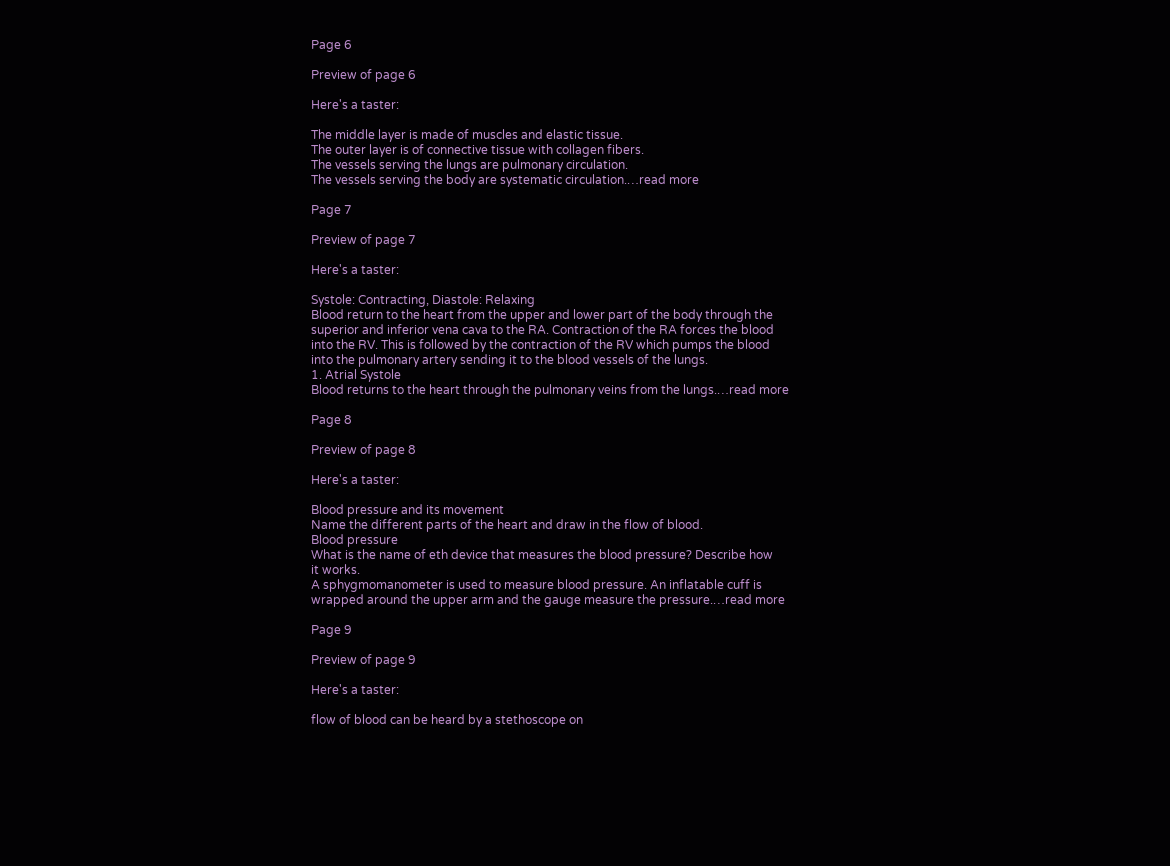Page 6

Preview of page 6

Here's a taster:

The middle layer is made of muscles and elastic tissue.
The outer layer is of connective tissue with collagen fibers.
The vessels serving the lungs are pulmonary circulation.
The vessels serving the body are systematic circulation.…read more

Page 7

Preview of page 7

Here's a taster:

Systole: Contracting, Diastole: Relaxing
Blood return to the heart from the upper and lower part of the body through the
superior and inferior vena cava to the RA. Contraction of the RA forces the blood
into the RV. This is followed by the contraction of the RV which pumps the blood
into the pulmonary artery sending it to the blood vessels of the lungs.
1. Atrial Systole
Blood returns to the heart through the pulmonary veins from the lungs.…read more

Page 8

Preview of page 8

Here's a taster:

Blood pressure and its movement
Name the different parts of the heart and draw in the flow of blood.
Blood pressure
What is the name of eth device that measures the blood pressure? Describe how
it works.
A sphygmomanometer is used to measure blood pressure. An inflatable cuff is
wrapped around the upper arm and the gauge measure the pressure.…read more

Page 9

Preview of page 9

Here's a taster:

flow of blood can be heard by a stethoscope on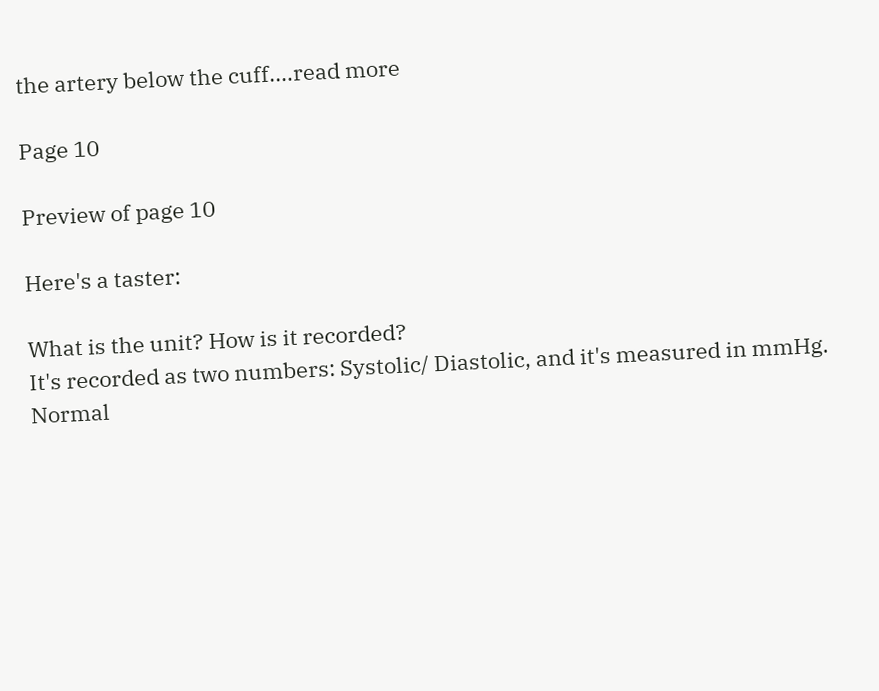the artery below the cuff.…read more

Page 10

Preview of page 10

Here's a taster:

What is the unit? How is it recorded?
It's recorded as two numbers: Systolic/ Diastolic, and it's measured in mmHg.
Normal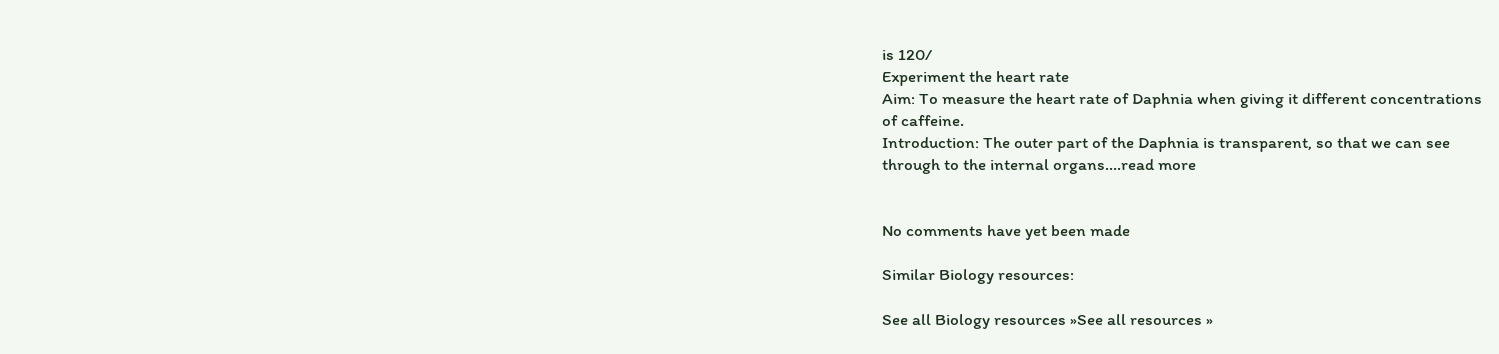is 120/
Experiment the heart rate
Aim: To measure the heart rate of Daphnia when giving it different concentrations
of caffeine.
Introduction: The outer part of the Daphnia is transparent, so that we can see
through to the internal organs.…read more


No comments have yet been made

Similar Biology resources:

See all Biology resources »See all resources »